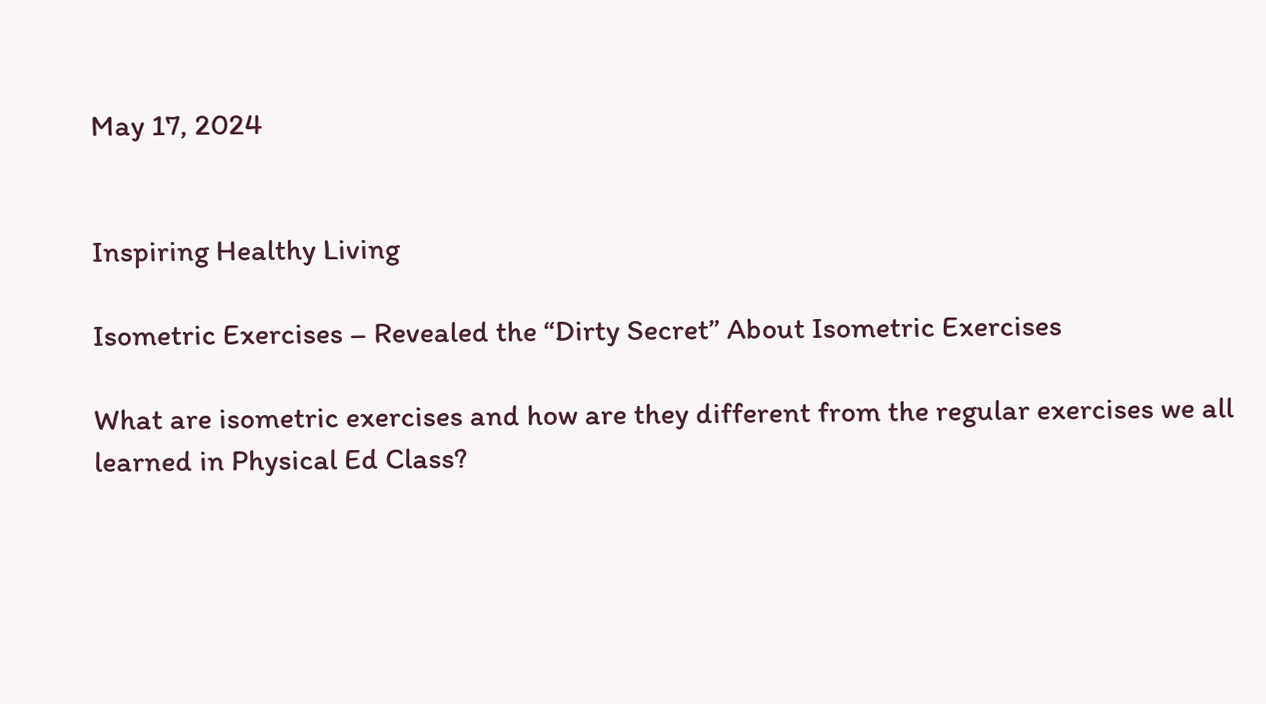May 17, 2024


Inspiring Healthy Living

Isometric Exercises – Revealed the “Dirty Secret” About Isometric Exercises

What are isometric exercises and how are they different from the regular exercises we all learned in Physical Ed Class?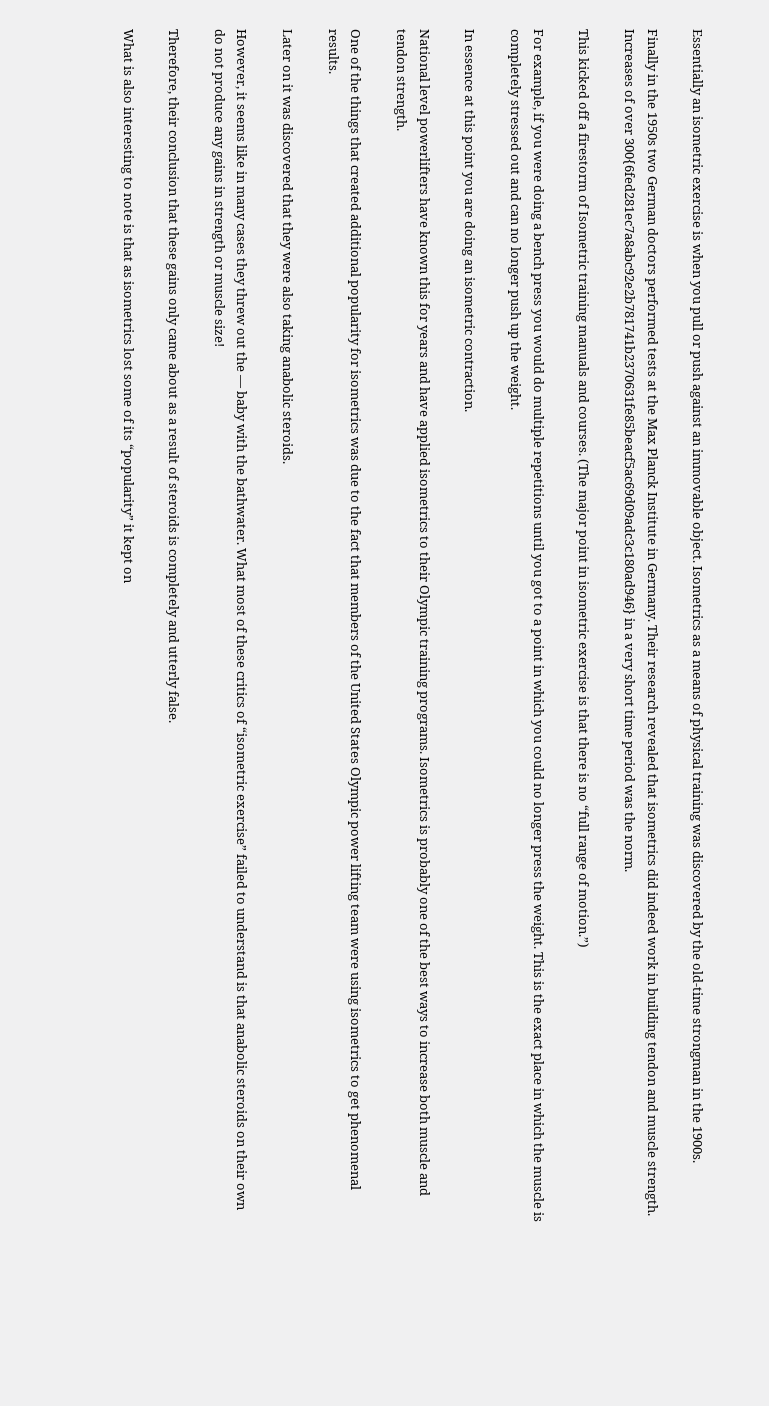Essentially an isometric exercise is when you pull or push against an immovable object. Isometrics as a means of physical training was discovered by the old-time strongman in the 1900s.

Finally in the 1950s two German doctors performed tests at the Max Planck Institute in Germany. Their research revealed that isometrics did indeed work in building tendon and muscle strength. Increases of over 300{6fed281ec7a8abc92e2b781741b2370631fe85beacf5ac69d09adc3c180ad946} in a very short time period was the norm.

This kicked off a firestorm of Isometric training manuals and courses. (The major point in isometric exercise is that there is no “full range of motion.”)

For example, if you were doing a bench press you would do multiple repetitions until you got to a point in which you could no longer press the weight. This is the exact place in which the muscle is completely stressed out and can no longer push up the weight.

In essence at this point you are doing an isometric contraction.

National level powerlifters have known this for years and have applied isometrics to their Olympic training programs. Isometrics is probably one of the best ways to increase both muscle and tendon strength.

One of the things that created additional popularity for isometrics was due to the fact that members of the United States Olympic power lifting team were using isometrics to get phenomenal results.

Later on it was discovered that they were also taking anabolic steroids.

However, it seems like in many cases they threw out the — baby with the bathwater. What most of these critics of “isometric exercise” failed to understand is that anabolic steroids on their own do not produce any gains in strength or muscle size!

Therefore, their conclusion that these gains only came about as a result of steroids is completely and utterly false.

What is also interesting to note is that as isometrics lost some of its “popularity” it kept on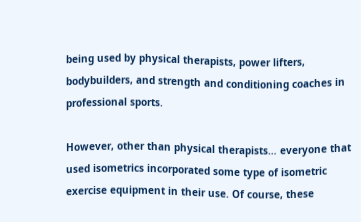being used by physical therapists, power lifters, bodybuilders, and strength and conditioning coaches in professional sports.

However, other than physical therapists… everyone that used isometrics incorporated some type of isometric exercise equipment in their use. Of course, these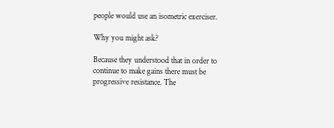people would use an isometric exerciser.

Why you might ask?

Because they understood that in order to continue to make gains there must be progressive resistance. The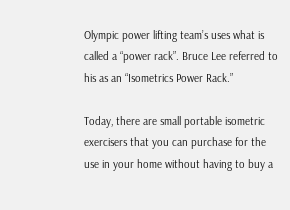Olympic power lifting team’s uses what is called a “power rack”. Bruce Lee referred to his as an “Isometrics Power Rack.”

Today, there are small portable isometric exercisers that you can purchase for the use in your home without having to buy a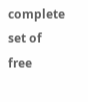complete set of free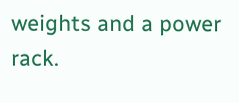weights and a power rack.